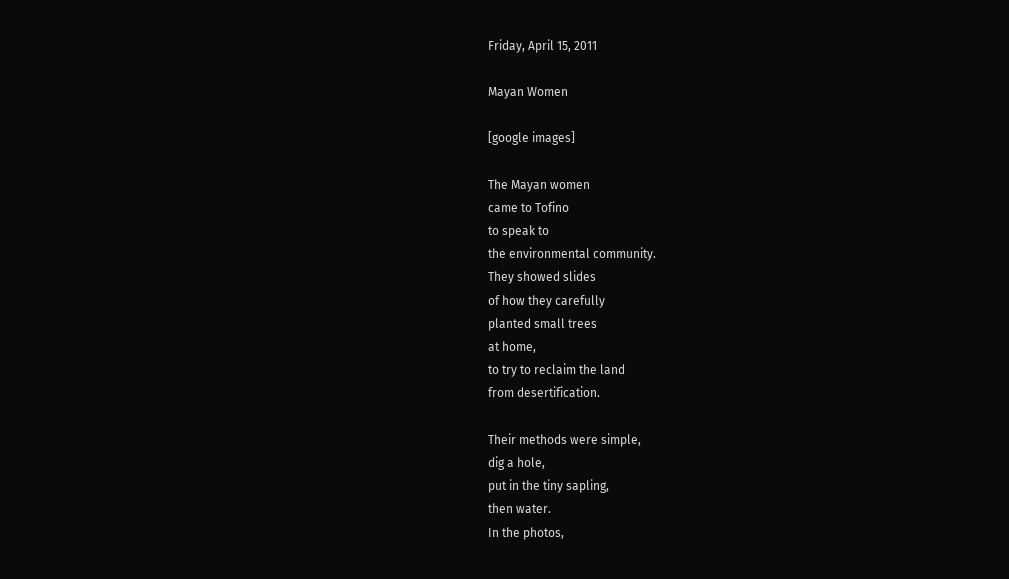Friday, April 15, 2011

Mayan Women

[google images]

The Mayan women
came to Tofino
to speak to
the environmental community.
They showed slides
of how they carefully
planted small trees
at home,
to try to reclaim the land
from desertification.

Their methods were simple,
dig a hole,
put in the tiny sapling,
then water.
In the photos,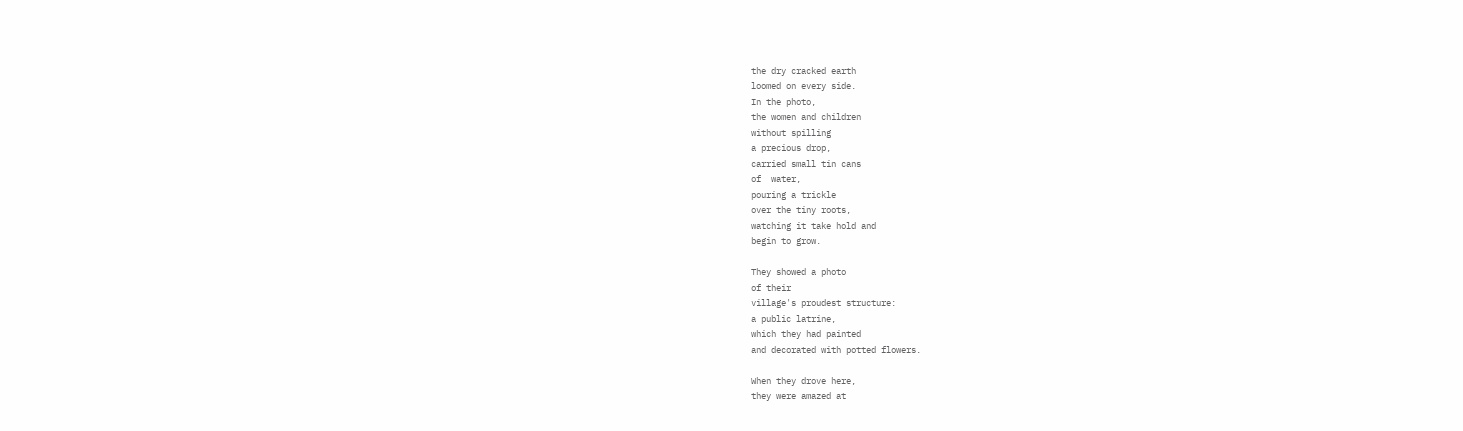the dry cracked earth
loomed on every side.
In the photo,
the women and children
without spilling
a precious drop,
carried small tin cans
of  water,
pouring a trickle
over the tiny roots,
watching it take hold and
begin to grow.

They showed a photo
of their
village's proudest structure:
a public latrine,
which they had painted
and decorated with potted flowers.

When they drove here,
they were amazed at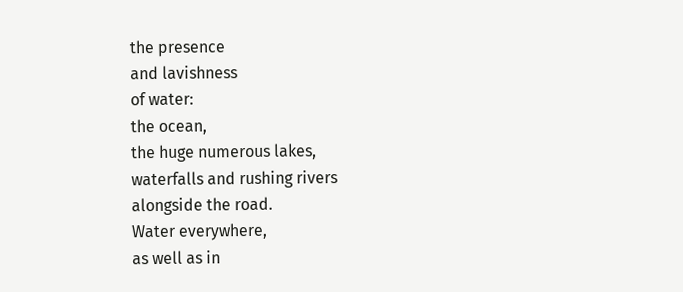the presence
and lavishness
of water:
the ocean,
the huge numerous lakes,
waterfalls and rushing rivers
alongside the road.
Water everywhere,
as well as in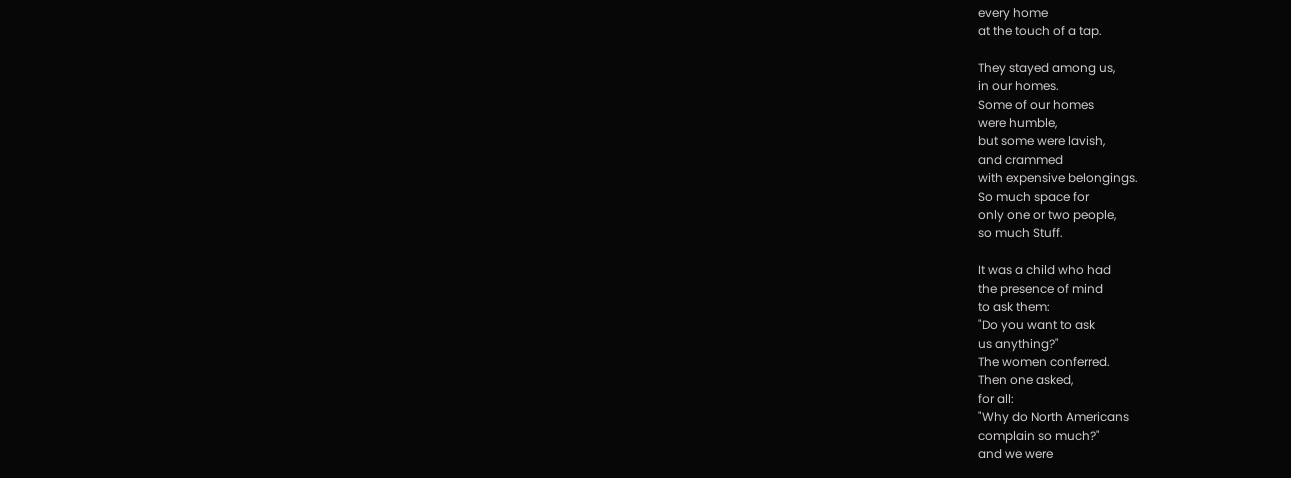every home
at the touch of a tap.

They stayed among us,
in our homes.
Some of our homes
were humble,
but some were lavish,
and crammed
with expensive belongings.
So much space for
only one or two people,
so much Stuff.

It was a child who had
the presence of mind
to ask them:
"Do you want to ask
us anything?"
The women conferred.
Then one asked,
for all:
"Why do North Americans
complain so much?"
and we were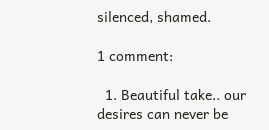silenced, shamed.

1 comment:

  1. Beautiful take.. our desires can never be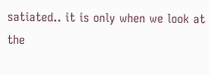satiated.. it is only when we look at the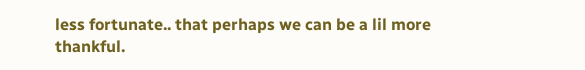less fortunate.. that perhaps we can be a lil more thankful.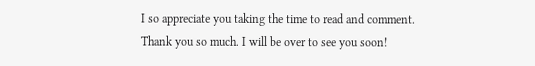I so appreciate you taking the time to read and comment.
Thank you so much. I will be over to see you soon!